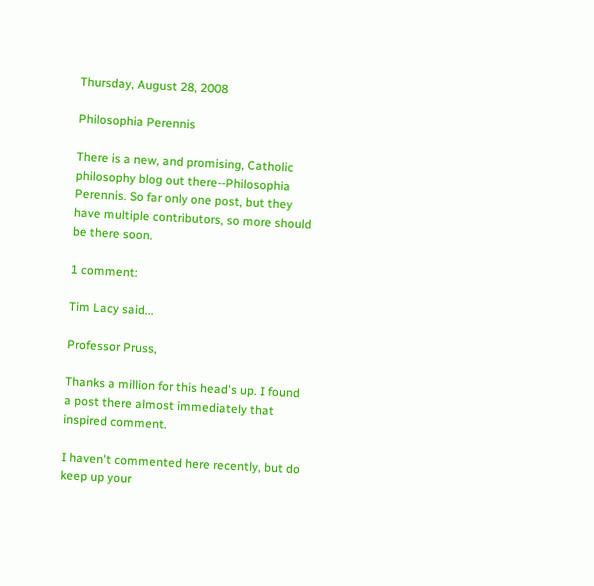Thursday, August 28, 2008

Philosophia Perennis

There is a new, and promising, Catholic philosophy blog out there--Philosophia Perennis. So far only one post, but they have multiple contributors, so more should be there soon.

1 comment:

Tim Lacy said...

Professor Pruss,

Thanks a million for this head's up. I found a post there almost immediately that inspired comment.

I haven't commented here recently, but do keep up your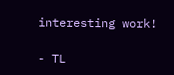interesting work!

- TL